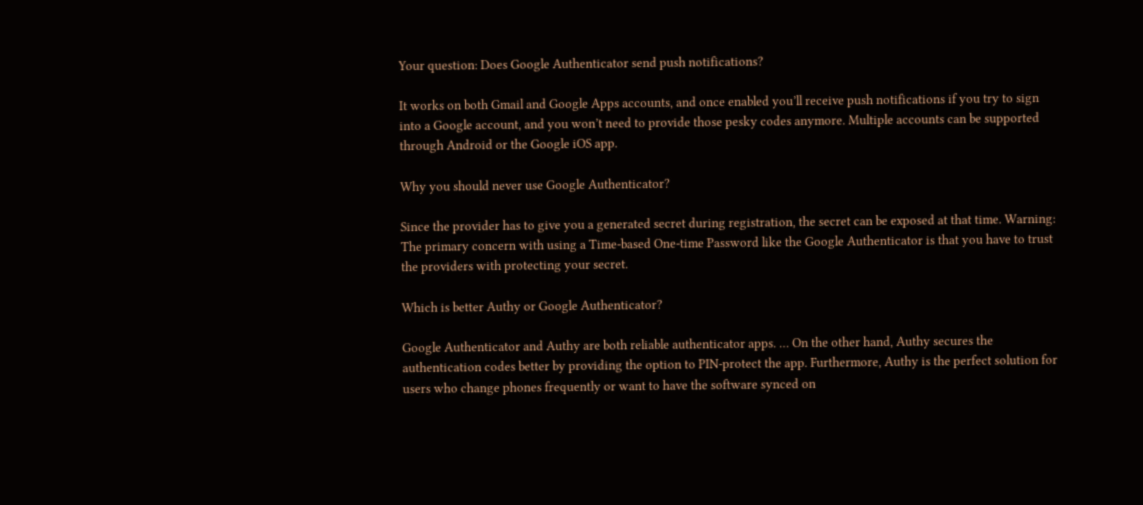Your question: Does Google Authenticator send push notifications?

It works on both Gmail and Google Apps accounts, and once enabled you’ll receive push notifications if you try to sign into a Google account, and you won’t need to provide those pesky codes anymore. Multiple accounts can be supported through Android or the Google iOS app.

Why you should never use Google Authenticator?

Since the provider has to give you a generated secret during registration, the secret can be exposed at that time. Warning: The primary concern with using a Time-based One-time Password like the Google Authenticator is that you have to trust the providers with protecting your secret.

Which is better Authy or Google Authenticator?

Google Authenticator and Authy are both reliable authenticator apps. … On the other hand, Authy secures the authentication codes better by providing the option to PIN-protect the app. Furthermore, Authy is the perfect solution for users who change phones frequently or want to have the software synced on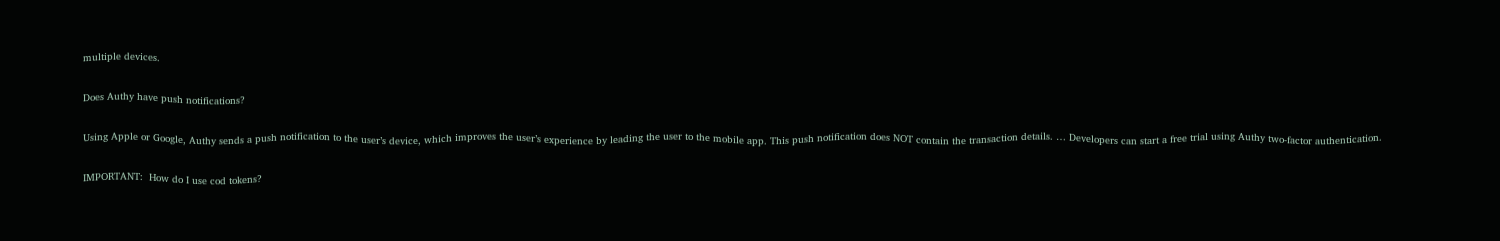multiple devices.

Does Authy have push notifications?

Using Apple or Google, Authy sends a push notification to the user’s device, which improves the user’s experience by leading the user to the mobile app. This push notification does NOT contain the transaction details. … Developers can start a free trial using Authy two-factor authentication.

IMPORTANT:  How do I use cod tokens?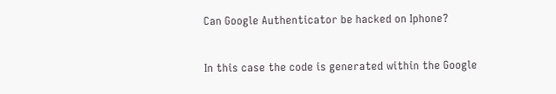Can Google Authenticator be hacked on Iphone?

In this case the code is generated within the Google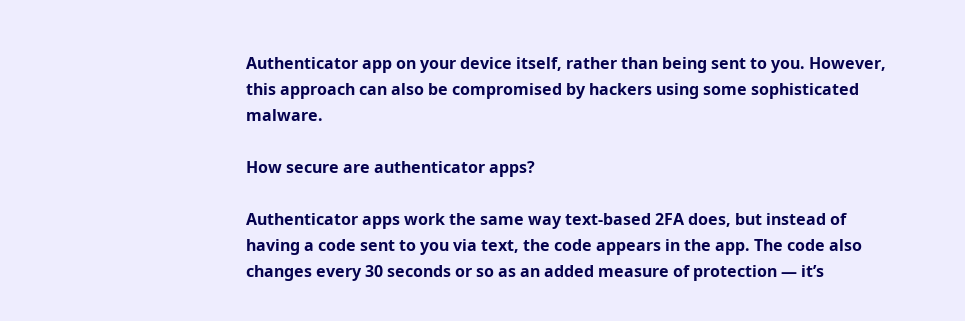Authenticator app on your device itself, rather than being sent to you. However, this approach can also be compromised by hackers using some sophisticated malware.

How secure are authenticator apps?

Authenticator apps work the same way text-based 2FA does, but instead of having a code sent to you via text, the code appears in the app. The code also changes every 30 seconds or so as an added measure of protection — it’s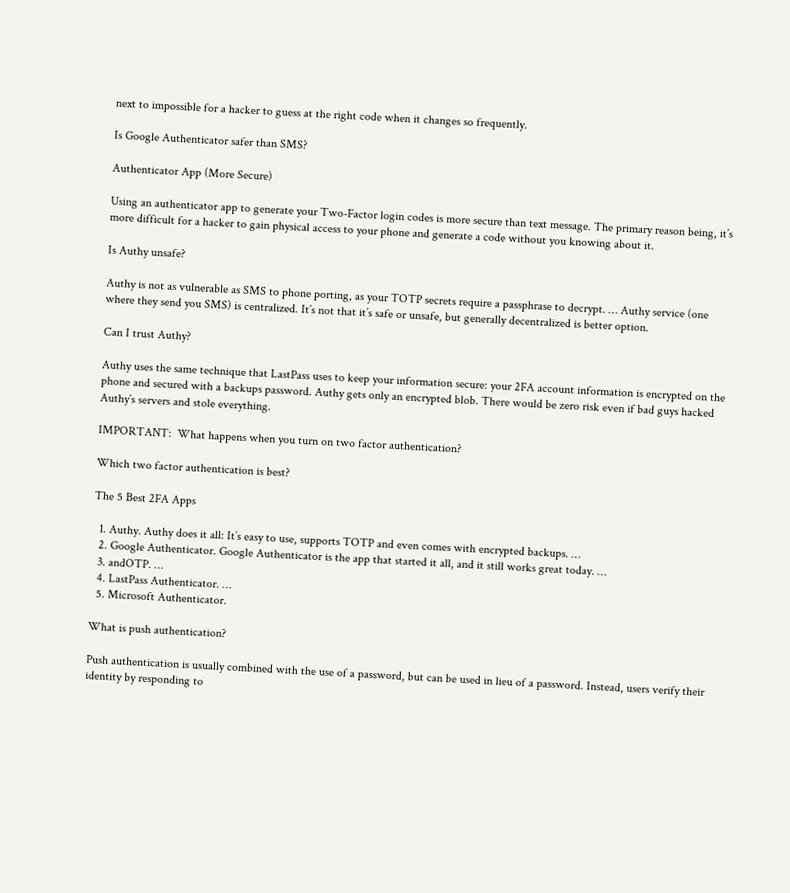next to impossible for a hacker to guess at the right code when it changes so frequently.

Is Google Authenticator safer than SMS?

Authenticator App (More Secure)

Using an authenticator app to generate your Two-Factor login codes is more secure than text message. The primary reason being, it’s more difficult for a hacker to gain physical access to your phone and generate a code without you knowing about it.

Is Authy unsafe?

Authy is not as vulnerable as SMS to phone porting, as your TOTP secrets require a passphrase to decrypt. … Authy service (one where they send you SMS) is centralized. It’s not that it’s safe or unsafe, but generally decentralized is better option.

Can I trust Authy?

Authy uses the same technique that LastPass uses to keep your information secure: your 2FA account information is encrypted on the phone and secured with a backups password. Authy gets only an encrypted blob. There would be zero risk even if bad guys hacked Authy’s servers and stole everything.

IMPORTANT:  What happens when you turn on two factor authentication?

Which two factor authentication is best?

The 5 Best 2FA Apps

  1. Authy. Authy does it all: It’s easy to use, supports TOTP and even comes with encrypted backups. …
  2. Google Authenticator. Google Authenticator is the app that started it all, and it still works great today. …
  3. andOTP. …
  4. LastPass Authenticator. …
  5. Microsoft Authenticator.

What is push authentication?

Push authentication is usually combined with the use of a password, but can be used in lieu of a password. Instead, users verify their identity by responding to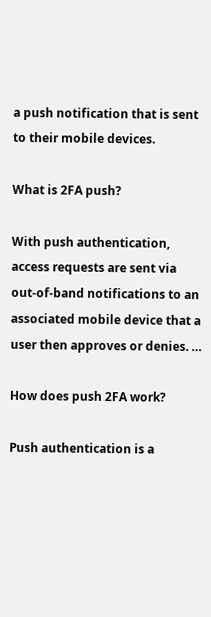a push notification that is sent to their mobile devices.

What is 2FA push?

With push authentication, access requests are sent via out-of-band notifications to an associated mobile device that a user then approves or denies. …

How does push 2FA work?

Push authentication is a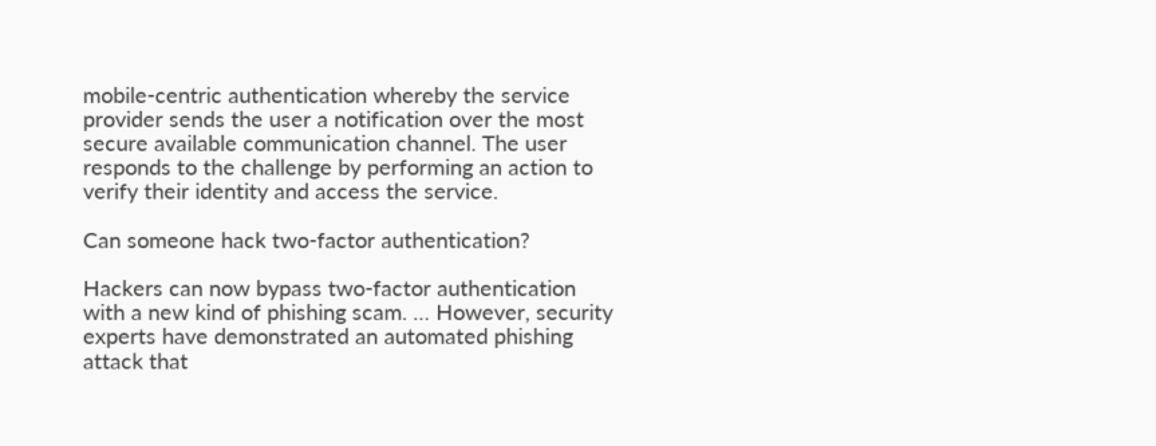mobile-centric authentication whereby the service provider sends the user a notification over the most secure available communication channel. The user responds to the challenge by performing an action to verify their identity and access the service.

Can someone hack two-factor authentication?

Hackers can now bypass two-factor authentication with a new kind of phishing scam. … However, security experts have demonstrated an automated phishing attack that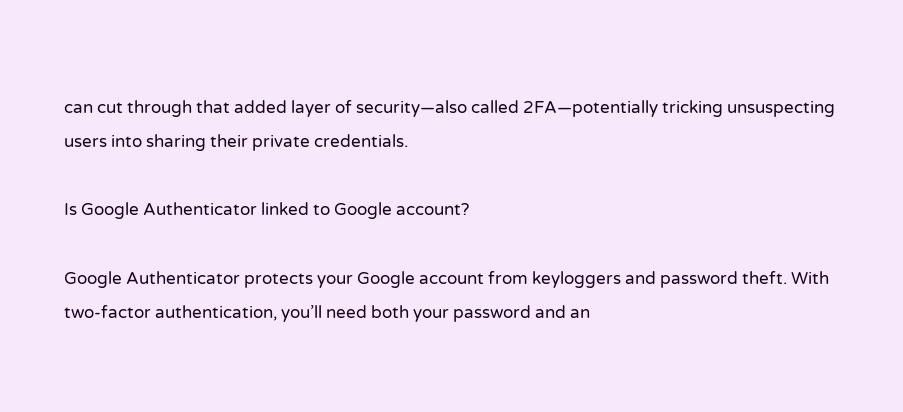can cut through that added layer of security—also called 2FA—potentially tricking unsuspecting users into sharing their private credentials.

Is Google Authenticator linked to Google account?

Google Authenticator protects your Google account from keyloggers and password theft. With two-factor authentication, you’ll need both your password and an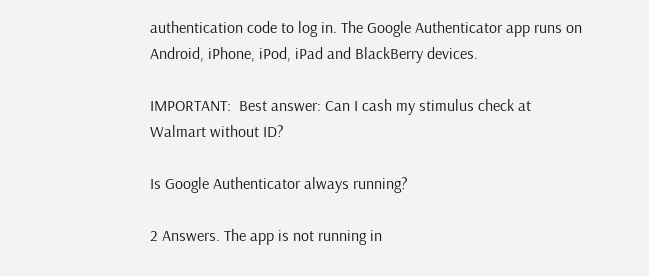authentication code to log in. The Google Authenticator app runs on Android, iPhone, iPod, iPad and BlackBerry devices.

IMPORTANT:  Best answer: Can I cash my stimulus check at Walmart without ID?

Is Google Authenticator always running?

2 Answers. The app is not running in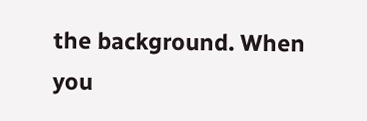the background. When you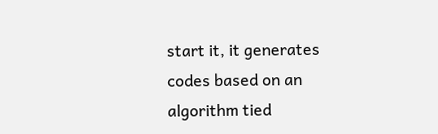start it, it generates codes based on an algorithm tied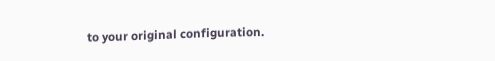to your original configuration.